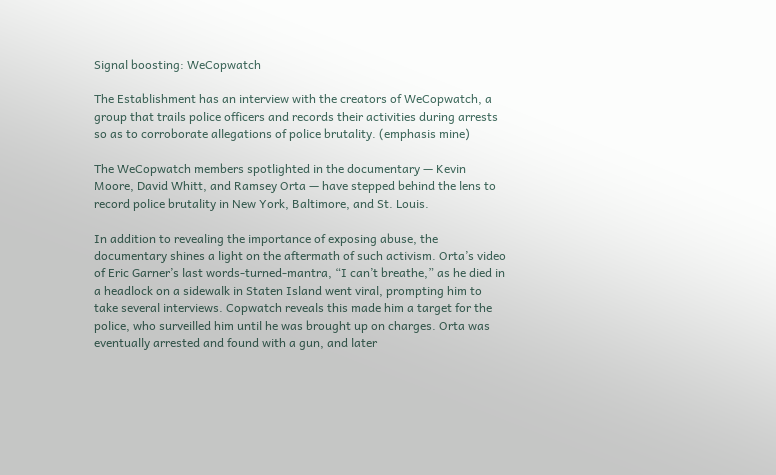Signal boosting: WeCopwatch

The Establishment has an interview with the creators of WeCopwatch, a group that trails police officers and records their activities during arrests so as to corroborate allegations of police brutality. (emphasis mine)

The WeCopwatch members spotlighted in the documentary — Kevin Moore, David Whitt, and Ramsey Orta — have stepped behind the lens to record police brutality in New York, Baltimore, and St. Louis.

In addition to revealing the importance of exposing abuse, the documentary shines a light on the aftermath of such activism. Orta’s video of Eric Garner’s last words-turned-mantra, “I can’t breathe,” as he died in a headlock on a sidewalk in Staten Island went viral, prompting him to take several interviews. Copwatch reveals this made him a target for the police, who surveilled him until he was brought up on charges. Orta was eventually arrested and found with a gun, and later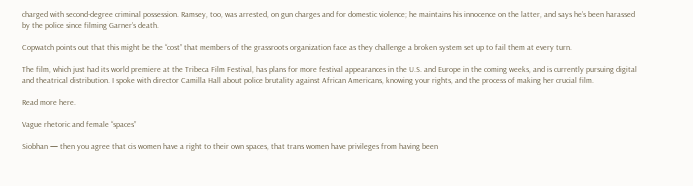charged with second-degree criminal possession. Ramsey, too, was arrested, on gun charges and for domestic violence; he maintains his innocence on the latter, and says he’s been harassed by the police since filming Garner’s death.

Copwatch points out that this might be the “cost” that members of the grassroots organization face as they challenge a broken system set up to fail them at every turn.

The film, which just had its world premiere at the Tribeca Film Festival, has plans for more festival appearances in the U.S. and Europe in the coming weeks, and is currently pursuing digital and theatrical distribution. I spoke with director Camilla Hall about police brutality against African Americans, knowing your rights, and the process of making her crucial film.

Read more here.

Vague rhetoric and female “spaces”

Siobhan — then you agree that cis women have a right to their own spaces, that trans women have privileges from having been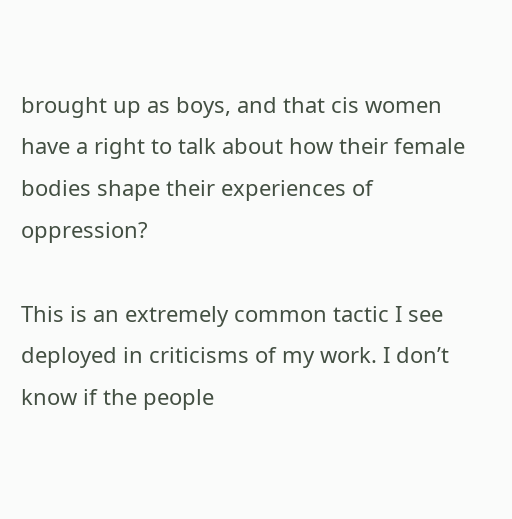brought up as boys, and that cis women have a right to talk about how their female bodies shape their experiences of oppression?

This is an extremely common tactic I see deployed in criticisms of my work. I don’t know if the people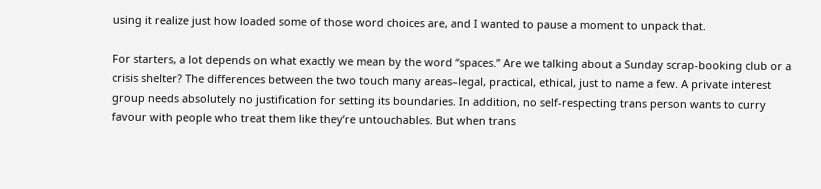using it realize just how loaded some of those word choices are, and I wanted to pause a moment to unpack that.

For starters, a lot depends on what exactly we mean by the word “spaces.” Are we talking about a Sunday scrap-booking club or a crisis shelter? The differences between the two touch many areas–legal, practical, ethical, just to name a few. A private interest group needs absolutely no justification for setting its boundaries. In addition, no self-respecting trans person wants to curry favour with people who treat them like they’re untouchables. But when trans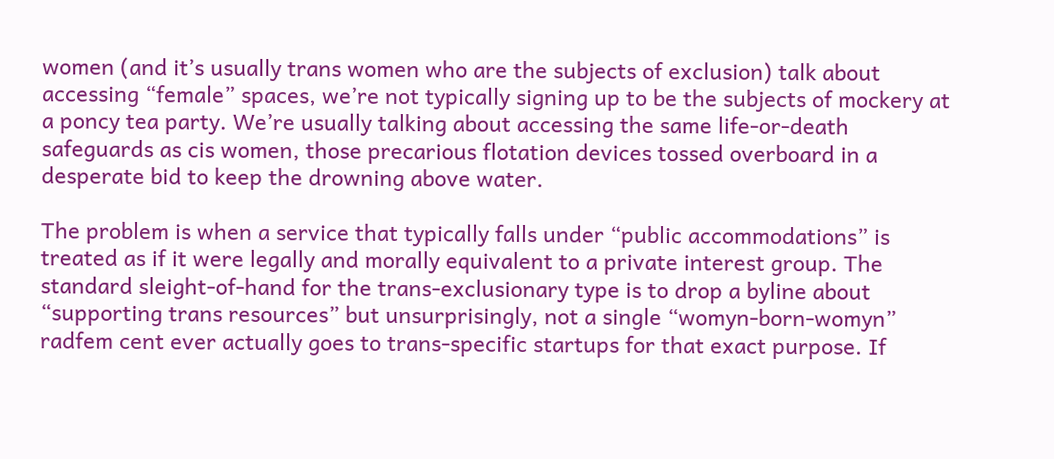women (and it’s usually trans women who are the subjects of exclusion) talk about accessing “female” spaces, we’re not typically signing up to be the subjects of mockery at a poncy tea party. We’re usually talking about accessing the same life-or-death safeguards as cis women, those precarious flotation devices tossed overboard in a desperate bid to keep the drowning above water.

The problem is when a service that typically falls under “public accommodations” is treated as if it were legally and morally equivalent to a private interest group. The standard sleight-of-hand for the trans-exclusionary type is to drop a byline about “supporting trans resources” but unsurprisingly, not a single “womyn-born-womyn” radfem cent ever actually goes to trans-specific startups for that exact purpose. If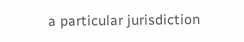a particular jurisdiction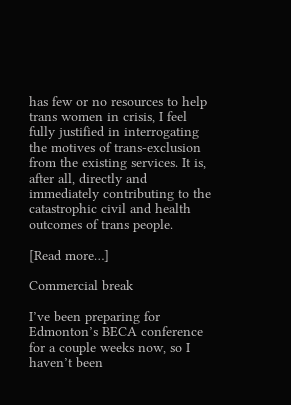has few or no resources to help trans women in crisis, I feel fully justified in interrogating the motives of trans-exclusion from the existing services. It is, after all, directly and immediately contributing to the catastrophic civil and health outcomes of trans people.

[Read more…]

Commercial break

I’ve been preparing for Edmonton’s BECA conference for a couple weeks now, so I haven’t been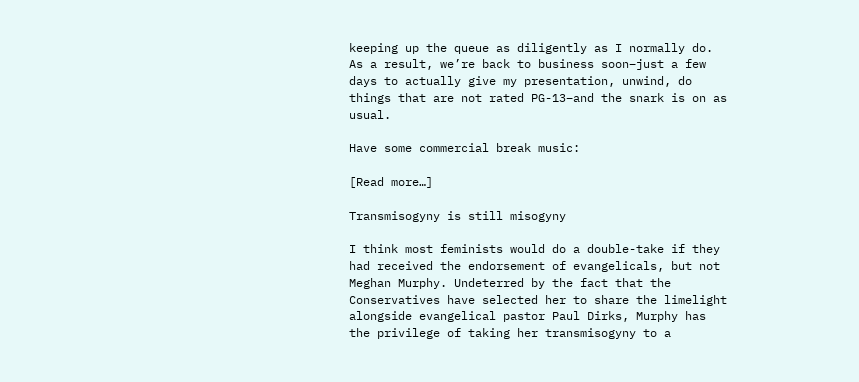keeping up the queue as diligently as I normally do. As a result, we’re back to business soon–just a few days to actually give my presentation, unwind, do things that are not rated PG-13–and the snark is on as usual.

Have some commercial break music:

[Read more…]

Transmisogyny is still misogyny

I think most feminists would do a double-take if they had received the endorsement of evangelicals, but not Meghan Murphy. Undeterred by the fact that the Conservatives have selected her to share the limelight alongside evangelical pastor Paul Dirks, Murphy has the privilege of taking her transmisogyny to a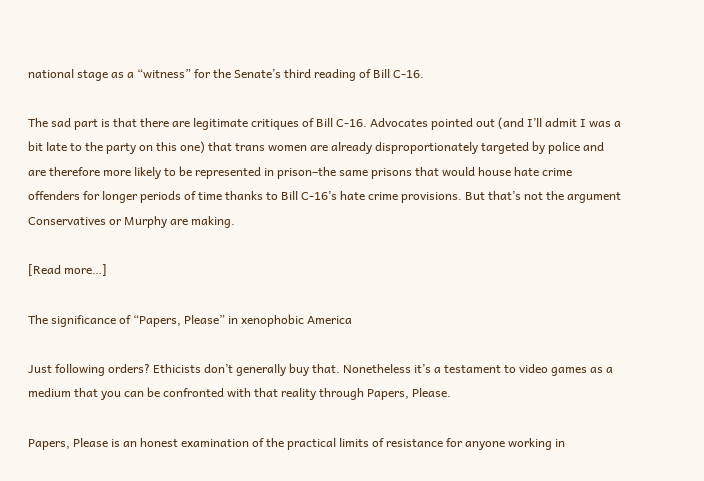national stage as a “witness” for the Senate’s third reading of Bill C-16.

The sad part is that there are legitimate critiques of Bill C-16. Advocates pointed out (and I’ll admit I was a bit late to the party on this one) that trans women are already disproportionately targeted by police and are therefore more likely to be represented in prison–the same prisons that would house hate crime offenders for longer periods of time thanks to Bill C-16’s hate crime provisions. But that’s not the argument Conservatives or Murphy are making.

[Read more…]

The significance of “Papers, Please” in xenophobic America

Just following orders? Ethicists don’t generally buy that. Nonetheless it’s a testament to video games as a medium that you can be confronted with that reality through Papers, Please.

Papers, Please is an honest examination of the practical limits of resistance for anyone working in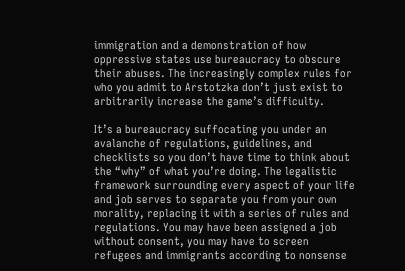immigration and a demonstration of how oppressive states use bureaucracy to obscure their abuses. The increasingly complex rules for who you admit to Arstotzka don’t just exist to arbitrarily increase the game’s difficulty.

It’s a bureaucracy suffocating you under an avalanche of regulations, guidelines, and checklists so you don’t have time to think about the “why” of what you’re doing. The legalistic framework surrounding every aspect of your life and job serves to separate you from your own morality, replacing it with a series of rules and regulations. You may have been assigned a job without consent, you may have to screen refugees and immigrants according to nonsense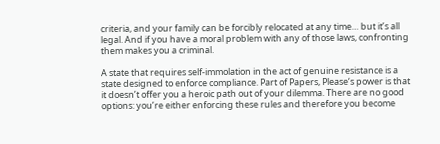criteria, and your family can be forcibly relocated at any time… but it’s all legal. And if you have a moral problem with any of those laws, confronting them makes you a criminal.

A state that requires self-immolation in the act of genuine resistance is a state designed to enforce compliance. Part of Papers, Please‘s power is that it doesn’t offer you a heroic path out of your dilemma. There are no good options: you’re either enforcing these rules and therefore you become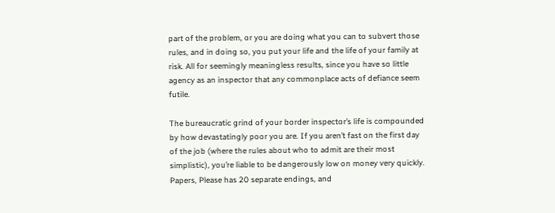part of the problem, or you are doing what you can to subvert those rules, and in doing so, you put your life and the life of your family at risk. All for seemingly meaningless results, since you have so little agency as an inspector that any commonplace acts of defiance seem futile.

The bureaucratic grind of your border inspector’s life is compounded by how devastatingly poor you are. If you aren’t fast on the first day of the job (where the rules about who to admit are their most simplistic), you’re liable to be dangerously low on money very quickly. Papers, Please has 20 separate endings, and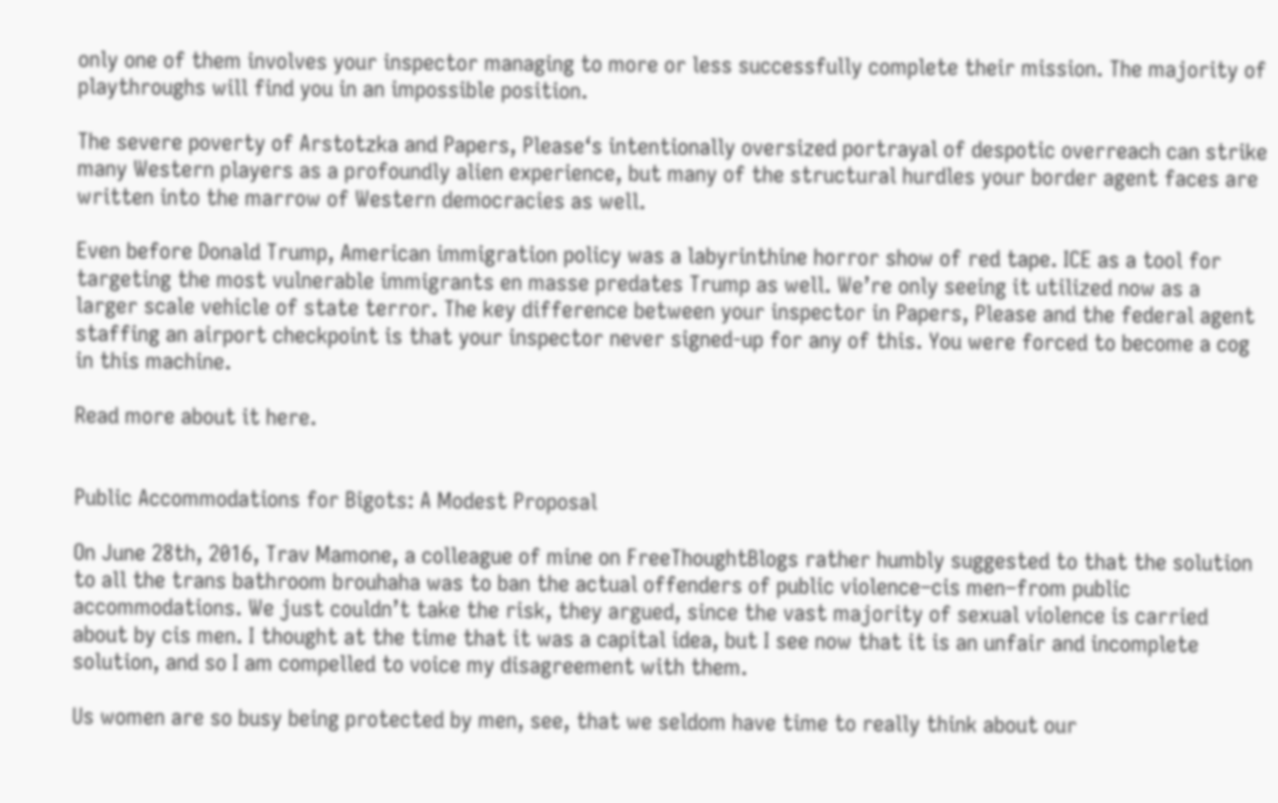only one of them involves your inspector managing to more or less successfully complete their mission. The majority of playthroughs will find you in an impossible position.

The severe poverty of Arstotzka and Papers, Please‘s intentionally oversized portrayal of despotic overreach can strike many Western players as a profoundly alien experience, but many of the structural hurdles your border agent faces are written into the marrow of Western democracies as well.

Even before Donald Trump, American immigration policy was a labyrinthine horror show of red tape. ICE as a tool for targeting the most vulnerable immigrants en masse predates Trump as well. We’re only seeing it utilized now as a larger scale vehicle of state terror. The key difference between your inspector in Papers, Please and the federal agent staffing an airport checkpoint is that your inspector never signed-up for any of this. You were forced to become a cog in this machine.

Read more about it here.


Public Accommodations for Bigots: A Modest Proposal

On June 28th, 2016, Trav Mamone, a colleague of mine on FreeThoughtBlogs rather humbly suggested to that the solution to all the trans bathroom brouhaha was to ban the actual offenders of public violence–cis men–from public accommodations. We just couldn’t take the risk, they argued, since the vast majority of sexual violence is carried about by cis men. I thought at the time that it was a capital idea, but I see now that it is an unfair and incomplete solution, and so I am compelled to voice my disagreement with them.

Us women are so busy being protected by men, see, that we seldom have time to really think about our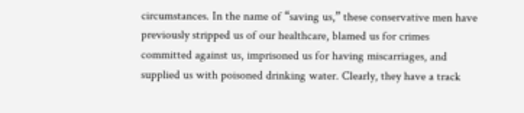circumstances. In the name of “saving us,” these conservative men have previously stripped us of our healthcare, blamed us for crimes committed against us, imprisoned us for having miscarriages, and supplied us with poisoned drinking water. Clearly, they have a track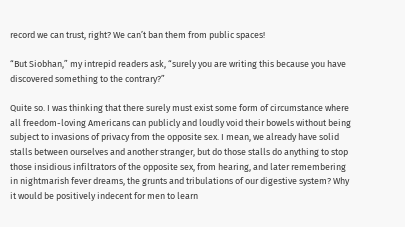record we can trust, right? We can’t ban them from public spaces!

“But Siobhan,” my intrepid readers ask, “surely you are writing this because you have discovered something to the contrary?”

Quite so. I was thinking that there surely must exist some form of circumstance where all freedom-loving Americans can publicly and loudly void their bowels without being subject to invasions of privacy from the opposite sex. I mean, we already have solid stalls between ourselves and another stranger, but do those stalls do anything to stop those insidious infiltrators of the opposite sex, from hearing, and later remembering in nightmarish fever dreams, the grunts and tribulations of our digestive system? Why it would be positively indecent for men to learn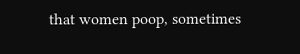that women poop, sometimes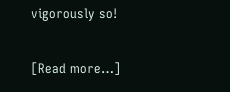vigorously so!

[Read more…]